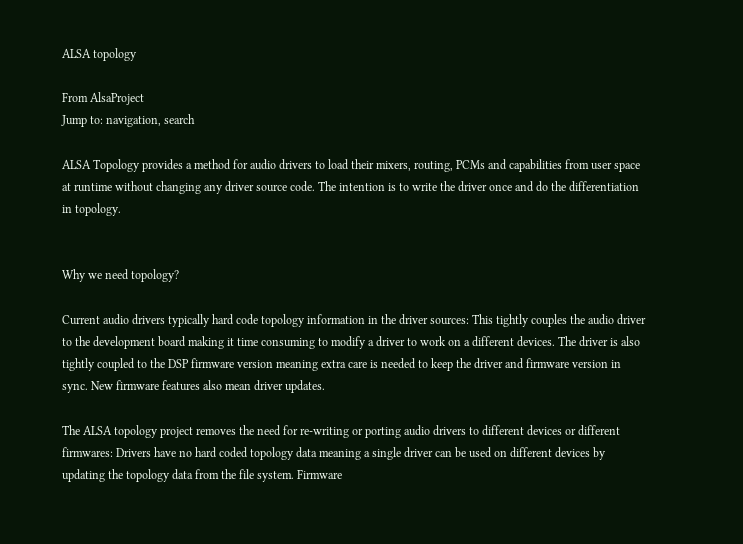ALSA topology

From AlsaProject
Jump to: navigation, search

ALSA Topology provides a method for audio drivers to load their mixers, routing, PCMs and capabilities from user space at runtime without changing any driver source code. The intention is to write the driver once and do the differentiation in topology.


Why we need topology?

Current audio drivers typically hard code topology information in the driver sources: This tightly couples the audio driver to the development board making it time consuming to modify a driver to work on a different devices. The driver is also tightly coupled to the DSP firmware version meaning extra care is needed to keep the driver and firmware version in sync. New firmware features also mean driver updates.

The ALSA topology project removes the need for re-writing or porting audio drivers to different devices or different firmwares: Drivers have no hard coded topology data meaning a single driver can be used on different devices by updating the topology data from the file system. Firmware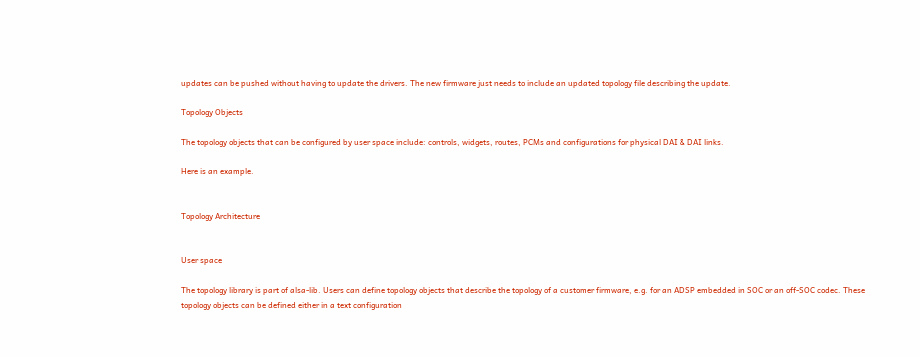updates can be pushed without having to update the drivers. The new firmware just needs to include an updated topology file describing the update.

Topology Objects

The topology objects that can be configured by user space include: controls, widgets, routes, PCMs and configurations for physical DAI & DAI links.

Here is an example.


Topology Architecture


User space

The topology library is part of alsa-lib. Users can define topology objects that describe the topology of a customer firmware, e.g. for an ADSP embedded in SOC or an off-SOC codec. These topology objects can be defined either in a text configuration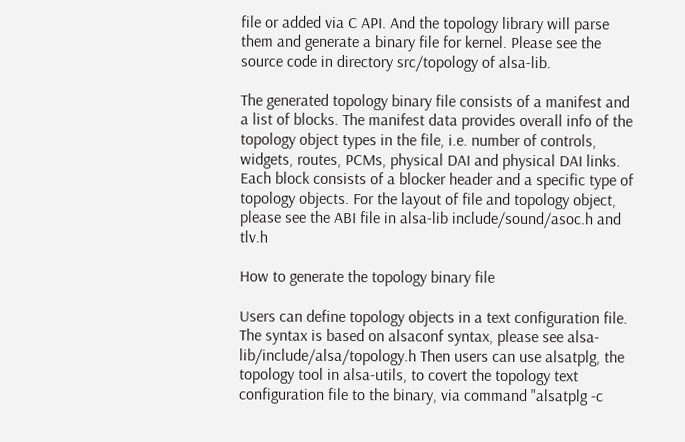file or added via C API. And the topology library will parse them and generate a binary file for kernel. Please see the source code in directory src/topology of alsa-lib.

The generated topology binary file consists of a manifest and a list of blocks. The manifest data provides overall info of the topology object types in the file, i.e. number of controls, widgets, routes, PCMs, physical DAI and physical DAI links. Each block consists of a blocker header and a specific type of topology objects. For the layout of file and topology object, please see the ABI file in alsa-lib include/sound/asoc.h and tlv.h

How to generate the topology binary file

Users can define topology objects in a text configuration file. The syntax is based on alsaconf syntax, please see alsa-lib/include/alsa/topology.h Then users can use alsatplg, the topology tool in alsa-utils, to covert the topology text configuration file to the binary, via command "alsatplg -c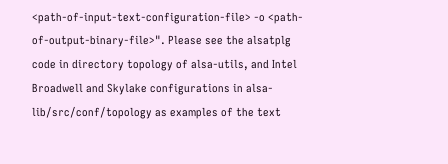<path-of-input-text-configuration-file> -o <path-of-output-binary-file>". Please see the alsatplg code in directory topology of alsa-utils, and Intel Broadwell and Skylake configurations in alsa-lib/src/conf/topology as examples of the text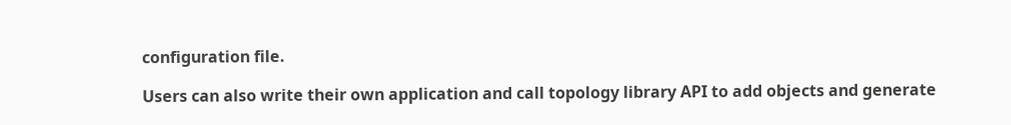configuration file.

Users can also write their own application and call topology library API to add objects and generate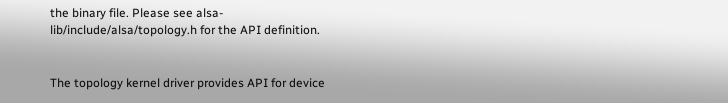the binary file. Please see alsa-lib/include/alsa/topology.h for the API definition.


The topology kernel driver provides API for device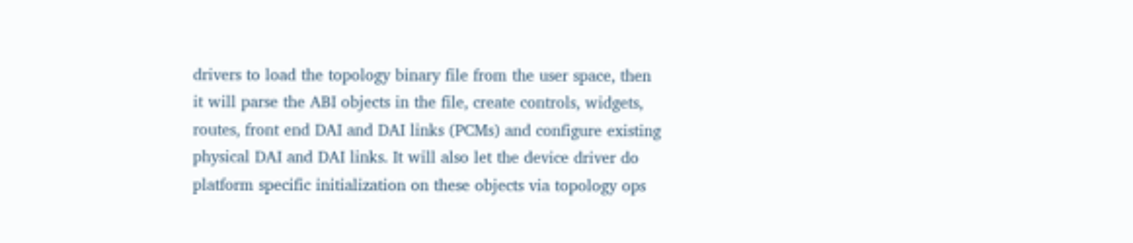drivers to load the topology binary file from the user space, then it will parse the ABI objects in the file, create controls, widgets, routes, front end DAI and DAI links (PCMs) and configure existing physical DAI and DAI links. It will also let the device driver do platform specific initialization on these objects via topology ops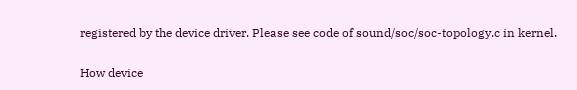registered by the device driver. Please see code of sound/soc/soc-topology.c in kernel.

How device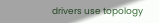drivers use topology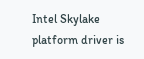Intel Skylake platform driver is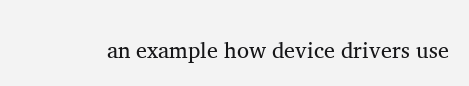an example how device drivers use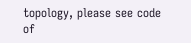topology, please see code of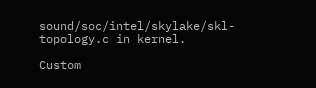sound/soc/intel/skylake/skl-topology.c in kernel.

Custom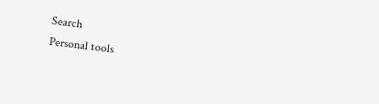Search
Personal tools